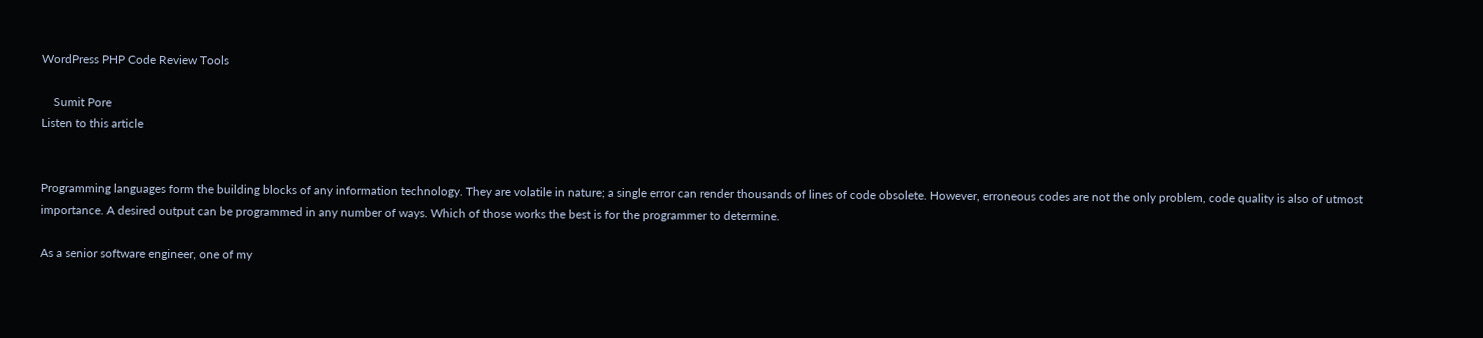WordPress PHP Code Review Tools

    Sumit Pore
Listen to this article


Programming languages form the building blocks of any information technology. They are volatile in nature; a single error can render thousands of lines of code obsolete. However, erroneous codes are not the only problem, code quality is also of utmost importance. A desired output can be programmed in any number of ways. Which of those works the best is for the programmer to determine.

As a senior software engineer, one of my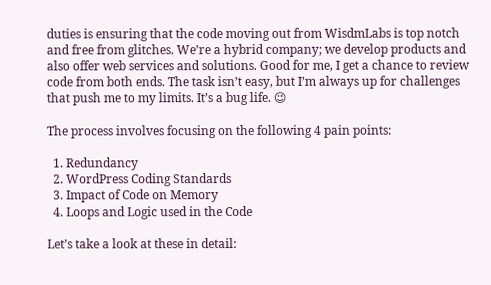duties is ensuring that the code moving out from WisdmLabs is top notch and free from glitches. We’re a hybrid company; we develop products and also offer web services and solutions. Good for me, I get a chance to review code from both ends. The task isn’t easy, but I’m always up for challenges that push me to my limits. It’s a bug life. 😉

The process involves focusing on the following 4 pain points:

  1. Redundancy
  2. WordPress Coding Standards
  3. Impact of Code on Memory
  4. Loops and Logic used in the Code

Let’s take a look at these in detail: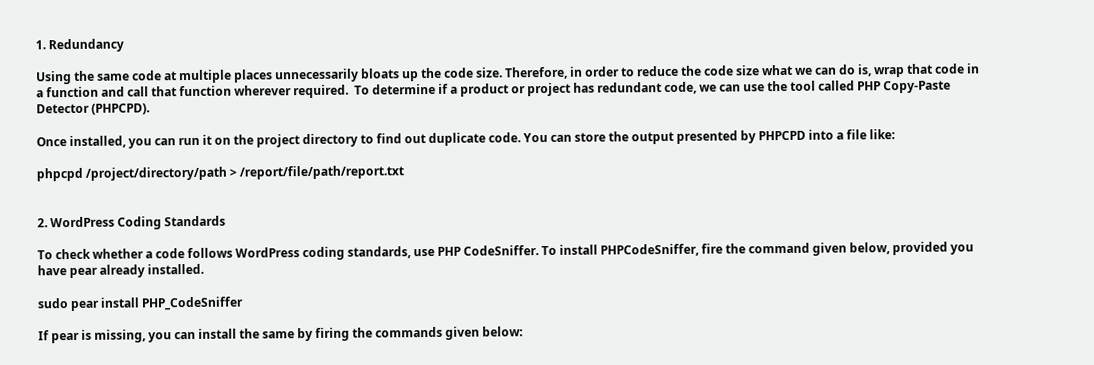1. Redundancy

Using the same code at multiple places unnecessarily bloats up the code size. Therefore, in order to reduce the code size what we can do is, wrap that code in a function and call that function wherever required.  To determine if a product or project has redundant code, we can use the tool called PHP Copy-Paste Detector (PHPCPD).

Once installed, you can run it on the project directory to find out duplicate code. You can store the output presented by PHPCPD into a file like:

phpcpd /project/directory/path > /report/file/path/report.txt


2. WordPress Coding Standards

To check whether a code follows WordPress coding standards, use PHP CodeSniffer. To install PHPCodeSniffer, fire the command given below, provided you have pear already installed.

sudo pear install PHP_CodeSniffer

If pear is missing, you can install the same by firing the commands given below: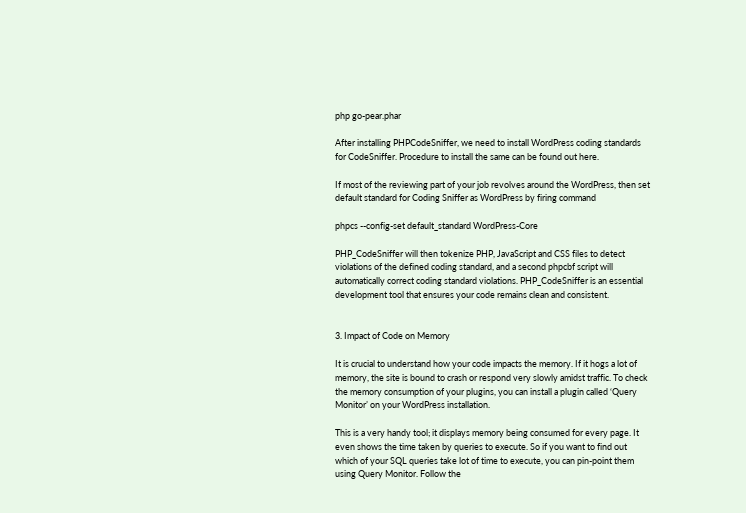php go-pear.phar

After installing PHPCodeSniffer, we need to install WordPress coding standards for CodeSniffer. Procedure to install the same can be found out here.

If most of the reviewing part of your job revolves around the WordPress, then set default standard for Coding Sniffer as WordPress by firing command

phpcs --config-set default_standard WordPress-Core

PHP_CodeSniffer will then tokenize PHP, JavaScript and CSS files to detect violations of the defined coding standard, and a second phpcbf script will automatically correct coding standard violations. PHP_CodeSniffer is an essential development tool that ensures your code remains clean and consistent.


3. Impact of Code on Memory

It is crucial to understand how your code impacts the memory. If it hogs a lot of memory, the site is bound to crash or respond very slowly amidst traffic. To check the memory consumption of your plugins, you can install a plugin called ‘Query Monitor’ on your WordPress installation.

This is a very handy tool; it displays memory being consumed for every page. It even shows the time taken by queries to execute. So if you want to find out which of your SQL queries take lot of time to execute, you can pin-point them using Query Monitor. Follow the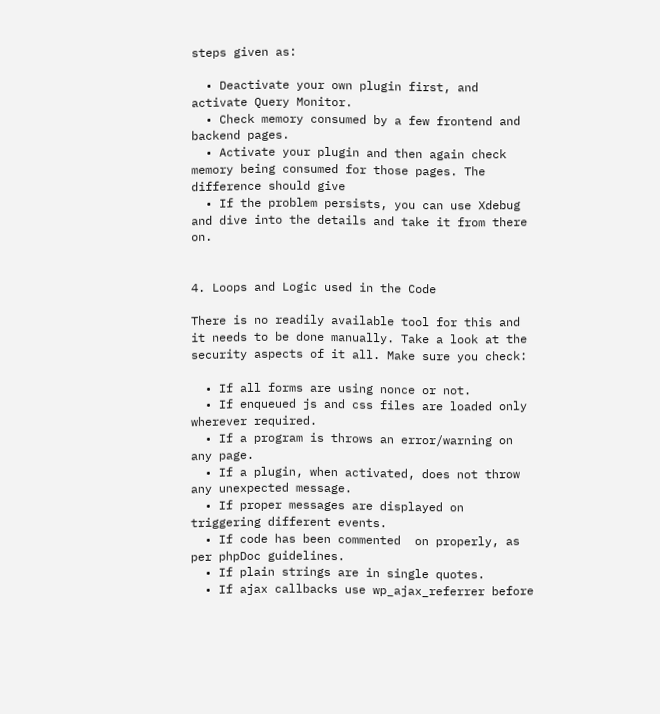steps given as:

  • Deactivate your own plugin first, and activate Query Monitor.
  • Check memory consumed by a few frontend and backend pages.
  • Activate your plugin and then again check memory being consumed for those pages. The difference should give
  • If the problem persists, you can use Xdebug and dive into the details and take it from there on.


4. Loops and Logic used in the Code

There is no readily available tool for this and it needs to be done manually. Take a look at the security aspects of it all. Make sure you check:

  • If all forms are using nonce or not.
  • If enqueued js and css files are loaded only wherever required.
  • If a program is throws an error/warning on any page.
  • If a plugin, when activated, does not throw any unexpected message.
  • If proper messages are displayed on triggering different events.
  • If code has been commented  on properly, as per phpDoc guidelines.
  • If plain strings are in single quotes.
  • If ajax callbacks use wp_ajax_referrer before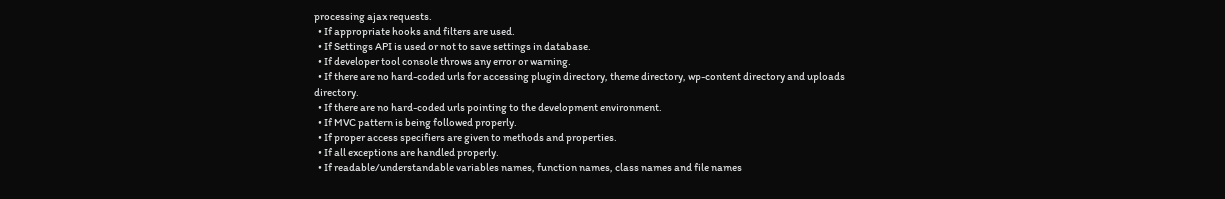processing ajax requests.
  • If appropriate hooks and filters are used.
  • If Settings API is used or not to save settings in database.
  • If developer tool console throws any error or warning.
  • If there are no hard-coded urls for accessing plugin directory, theme directory, wp-content directory and uploads directory.
  • If there are no hard-coded urls pointing to the development environment.
  • If MVC pattern is being followed properly.
  • If proper access specifiers are given to methods and properties.
  • If all exceptions are handled properly.
  • If readable/understandable variables names, function names, class names and file names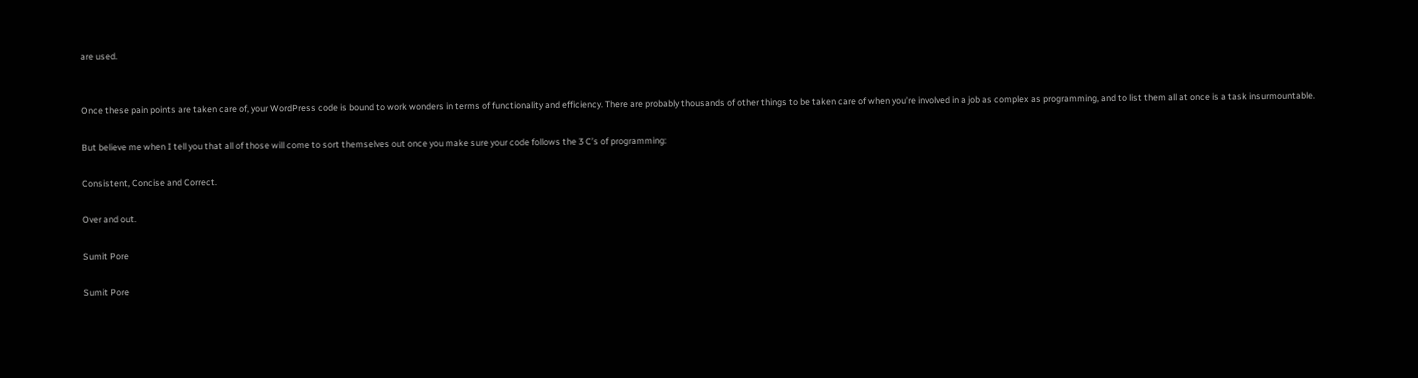are used.


Once these pain points are taken care of, your WordPress code is bound to work wonders in terms of functionality and efficiency. There are probably thousands of other things to be taken care of when you’re involved in a job as complex as programming, and to list them all at once is a task insurmountable.

But believe me when I tell you that all of those will come to sort themselves out once you make sure your code follows the 3 C’s of programming:

Consistent, Concise and Correct.

Over and out.

Sumit Pore

Sumit Pore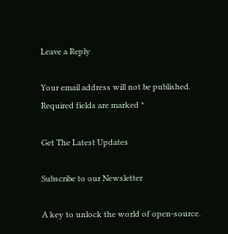Leave a Reply

Your email address will not be published. Required fields are marked *

Get The Latest Updates

Subscribe to our Newsletter

A key to unlock the world of open-source.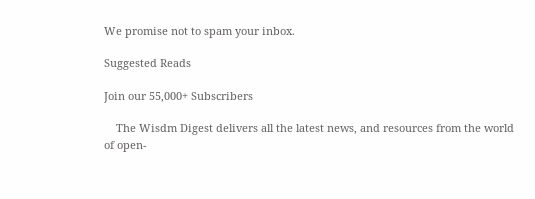We promise not to spam your inbox.

Suggested Reads

Join our 55,000+ Subscribers

    The Wisdm Digest delivers all the latest news, and resources from the world of open-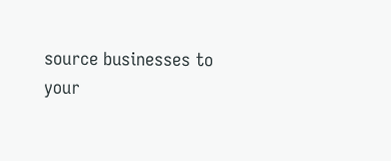source businesses to your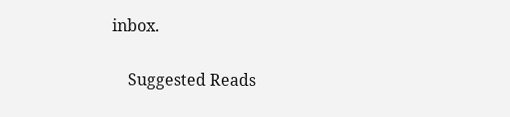inbox.

    Suggested Reads